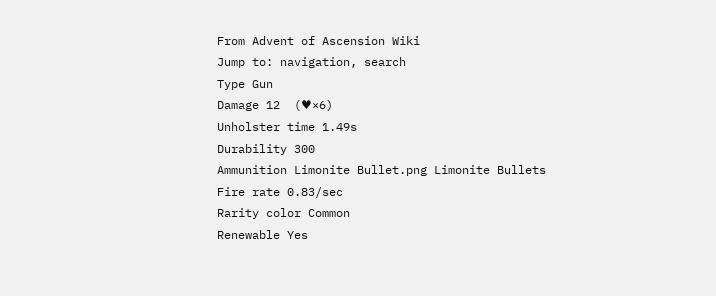From Advent of Ascension Wiki
Jump to: navigation, search
Type Gun
Damage 12  (♥×6)
Unholster time 1.49s
Durability 300
Ammunition Limonite Bullet.png Limonite Bullets
Fire rate 0.83/sec
Rarity color Common
Renewable Yes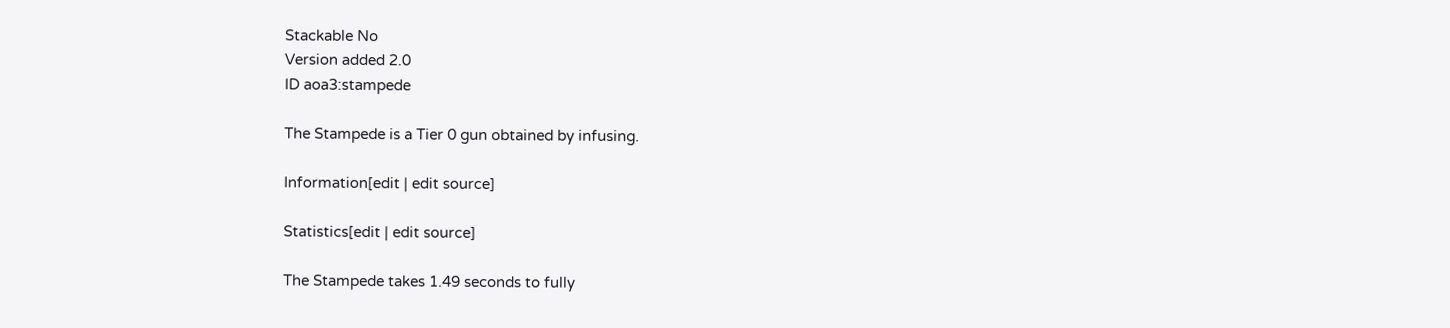Stackable No
Version added 2.0
ID aoa3:stampede

The Stampede is a Tier 0 gun obtained by infusing.

Information[edit | edit source]

Statistics[edit | edit source]

The Stampede takes 1.49 seconds to fully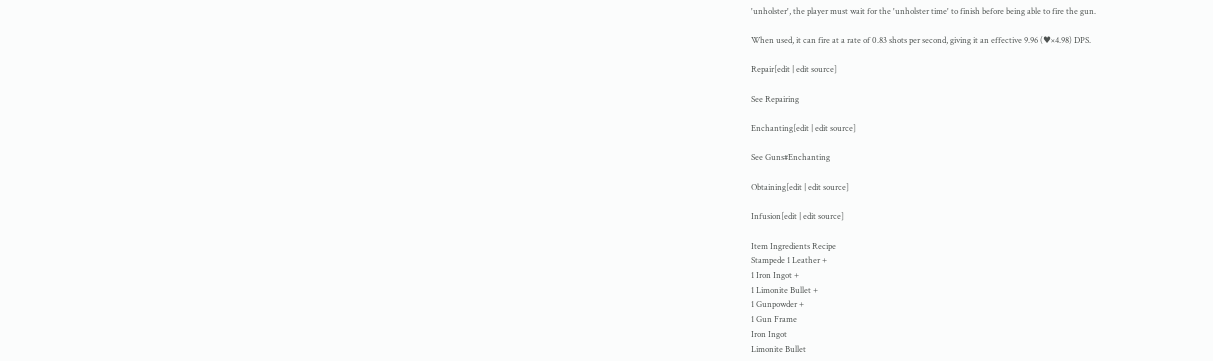'unholster', the player must wait for the 'unholster time' to finish before being able to fire the gun.

When used, it can fire at a rate of 0.83 shots per second, giving it an effective 9.96 (♥×4.98) DPS.

Repair[edit | edit source]

See Repairing

Enchanting[edit | edit source]

See Guns#Enchanting

Obtaining[edit | edit source]

Infusion[edit | edit source]

Item Ingredients Recipe
Stampede 1 Leather +
1 Iron Ingot +
1 Limonite Bullet +
1 Gunpowder +
1 Gun Frame
Iron Ingot
Limonite Bullet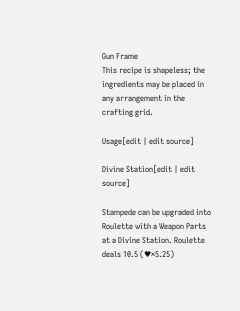Gun Frame
This recipe is shapeless; the ingredients may be placed in any arrangement in the crafting grid.

Usage[edit | edit source]

Divine Station[edit | edit source]

Stampede can be upgraded into Roulette with a Weapon Parts at a Divine Station. Roulette deals 10.5 (♥×5.25)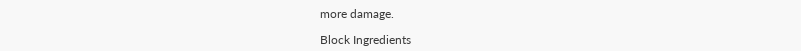more damage.

Block Ingredients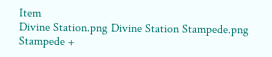Item
Divine Station.png Divine Station Stampede.png Stampede +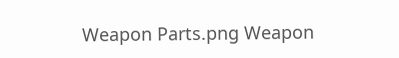Weapon Parts.png Weapon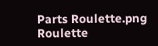Parts Roulette.png Roulette